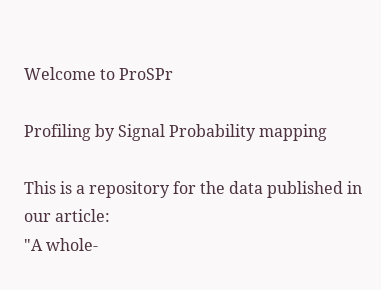Welcome to ProSPr

Profiling by Signal Probability mapping

This is a repository for the data published in our article:
"A whole-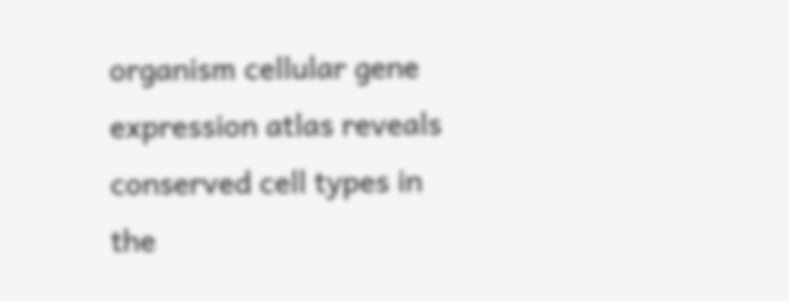organism cellular gene expression atlas reveals conserved cell types in the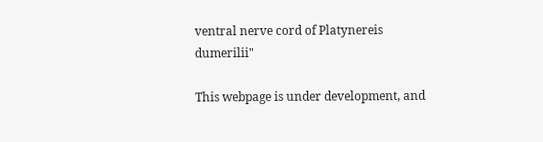ventral nerve cord of Platynereis dumerilii"

This webpage is under development, and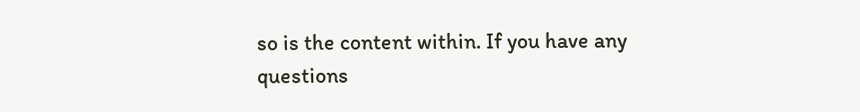so is the content within. If you have any questions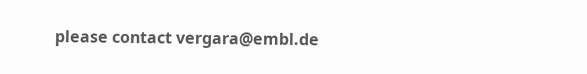please contact vergara@embl.de